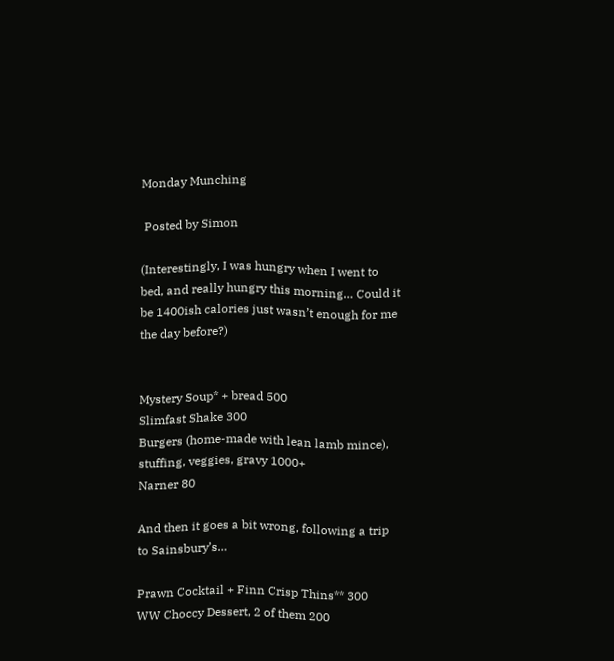Monday Munching

 Posted by Simon

(Interestingly, I was hungry when I went to bed, and really hungry this morning… Could it be 1400ish calories just wasn’t enough for me the day before?)


Mystery Soup* + bread 500
Slimfast Shake 300
Burgers (home-made with lean lamb mince), stuffing, veggies, gravy 1000+
Narner 80

And then it goes a bit wrong, following a trip to Sainsbury’s…

Prawn Cocktail + Finn Crisp Thins** 300
WW Choccy Dessert, 2 of them 200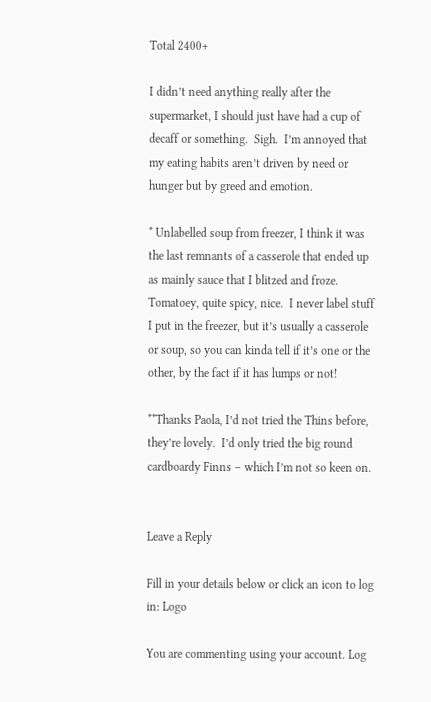Total 2400+

I didn’t need anything really after the supermarket, I should just have had a cup of decaff or something.  Sigh.  I’m annoyed that my eating habits aren’t driven by need or hunger but by greed and emotion.

* Unlabelled soup from freezer, I think it was the last remnants of a casserole that ended up as mainly sauce that I blitzed and froze.  Tomatoey, quite spicy, nice.  I never label stuff I put in the freezer, but it’s usually a casserole or soup, so you can kinda tell if it’s one or the other, by the fact if it has lumps or not!

**Thanks Paola, I’d not tried the Thins before, they’re lovely.  I’d only tried the big round cardboardy Finns – which I’m not so keen on.


Leave a Reply

Fill in your details below or click an icon to log in: Logo

You are commenting using your account. Log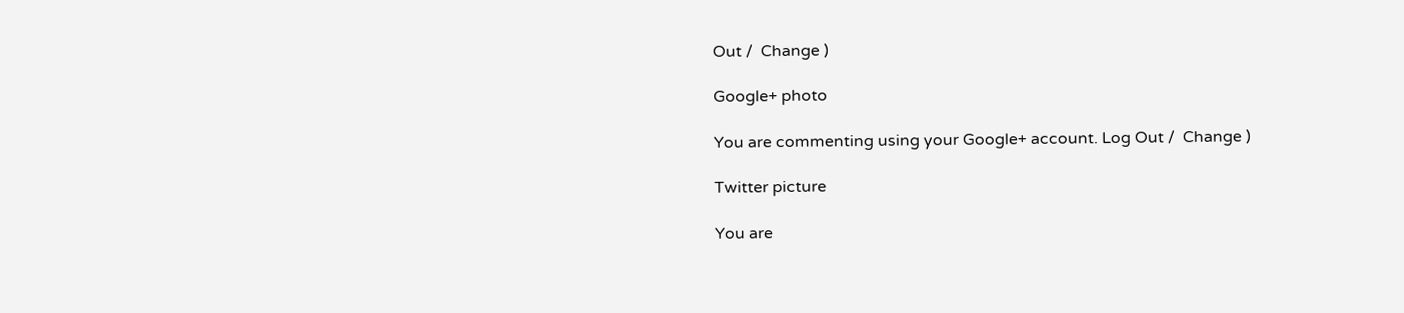Out /  Change )

Google+ photo

You are commenting using your Google+ account. Log Out /  Change )

Twitter picture

You are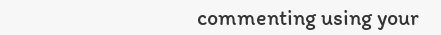commenting using your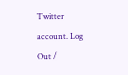Twitter account. Log Out /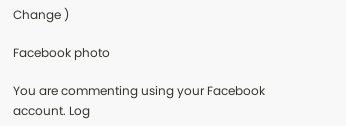Change )

Facebook photo

You are commenting using your Facebook account. Log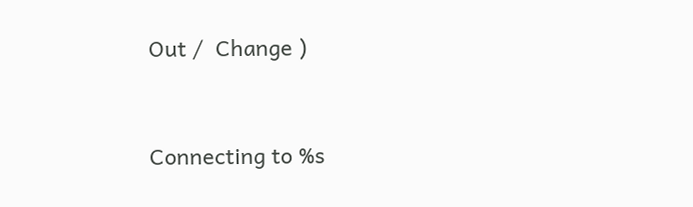Out /  Change )


Connecting to %s